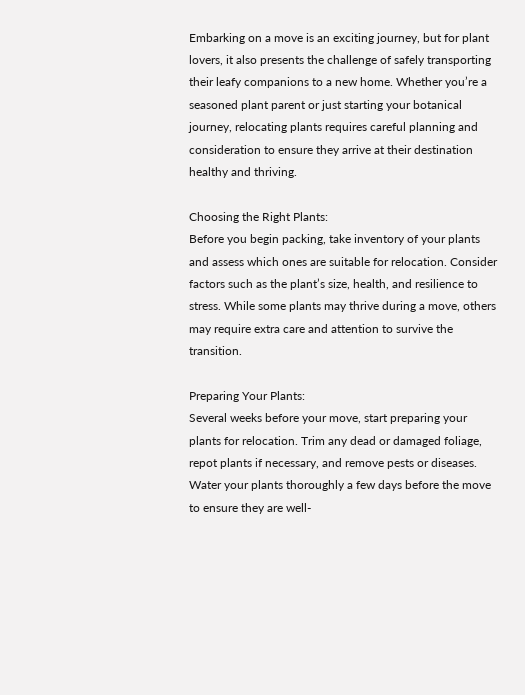Embarking on a move is an exciting journey, but for plant lovers, it also presents the challenge of safely transporting their leafy companions to a new home. Whether you’re a seasoned plant parent or just starting your botanical journey, relocating plants requires careful planning and consideration to ensure they arrive at their destination healthy and thriving.

Choosing the Right Plants:
Before you begin packing, take inventory of your plants and assess which ones are suitable for relocation. Consider factors such as the plant’s size, health, and resilience to stress. While some plants may thrive during a move, others may require extra care and attention to survive the transition.

Preparing Your Plants:
Several weeks before your move, start preparing your plants for relocation. Trim any dead or damaged foliage, repot plants if necessary, and remove pests or diseases. Water your plants thoroughly a few days before the move to ensure they are well-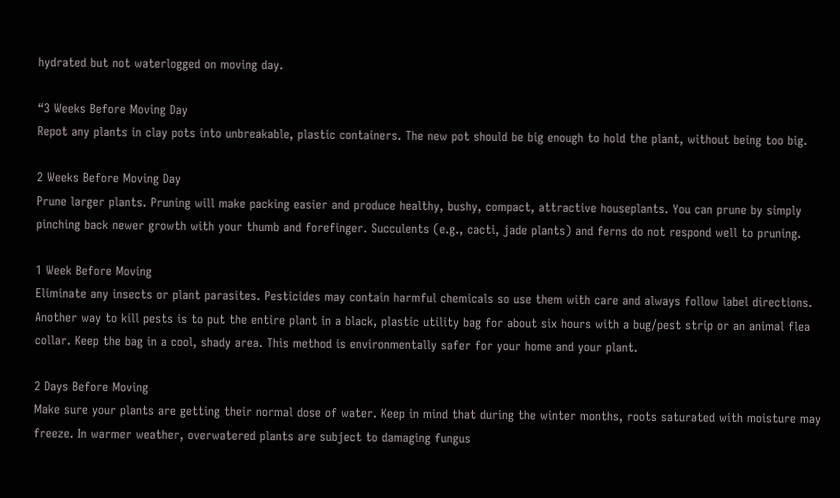hydrated but not waterlogged on moving day.

“3 Weeks Before Moving Day
Repot any plants in clay pots into unbreakable, plastic containers. The new pot should be big enough to hold the plant, without being too big.

2 Weeks Before Moving Day
Prune larger plants. Pruning will make packing easier and produce healthy, bushy, compact, attractive houseplants. You can prune by simply pinching back newer growth with your thumb and forefinger. Succulents (e.g., cacti, jade plants) and ferns do not respond well to pruning.

1 Week Before Moving
Eliminate any insects or plant parasites. Pesticides may contain harmful chemicals so use them with care and always follow label directions. Another way to kill pests is to put the entire plant in a black, plastic utility bag for about six hours with a bug/pest strip or an animal flea collar. Keep the bag in a cool, shady area. This method is environmentally safer for your home and your plant.

2 Days Before Moving
Make sure your plants are getting their normal dose of water. Keep in mind that during the winter months, roots saturated with moisture may freeze. In warmer weather, overwatered plants are subject to damaging fungus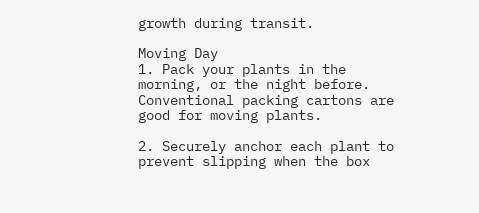growth during transit.

Moving Day
1. Pack your plants in the morning, or the night before. Conventional packing cartons are good for moving plants.

2. Securely anchor each plant to prevent slipping when the box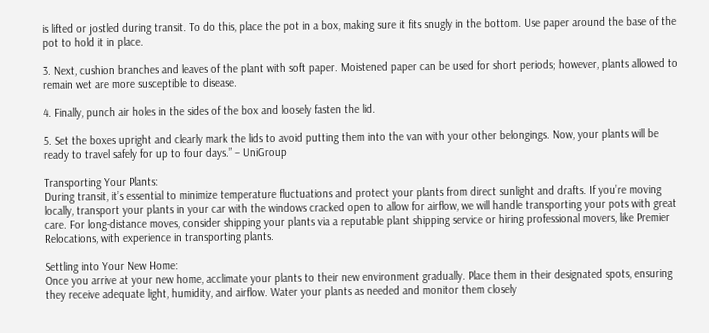is lifted or jostled during transit. To do this, place the pot in a box, making sure it fits snugly in the bottom. Use paper around the base of the pot to hold it in place.

3. Next, cushion branches and leaves of the plant with soft paper. Moistened paper can be used for short periods; however, plants allowed to remain wet are more susceptible to disease.

4. Finally, punch air holes in the sides of the box and loosely fasten the lid.

5. Set the boxes upright and clearly mark the lids to avoid putting them into the van with your other belongings. Now, your plants will be ready to travel safely for up to four days.” – UniGroup

Transporting Your Plants:
During transit, it’s essential to minimize temperature fluctuations and protect your plants from direct sunlight and drafts. If you’re moving locally, transport your plants in your car with the windows cracked open to allow for airflow, we will handle transporting your pots with great care. For long-distance moves, consider shipping your plants via a reputable plant shipping service or hiring professional movers, like Premier Relocations, with experience in transporting plants.

Settling into Your New Home:
Once you arrive at your new home, acclimate your plants to their new environment gradually. Place them in their designated spots, ensuring they receive adequate light, humidity, and airflow. Water your plants as needed and monitor them closely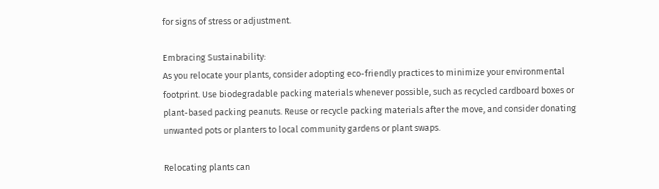for signs of stress or adjustment.

Embracing Sustainability:
As you relocate your plants, consider adopting eco-friendly practices to minimize your environmental footprint. Use biodegradable packing materials whenever possible, such as recycled cardboard boxes or plant-based packing peanuts. Reuse or recycle packing materials after the move, and consider donating unwanted pots or planters to local community gardens or plant swaps.

Relocating plants can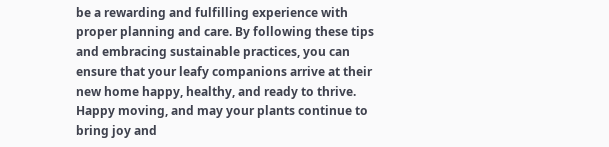be a rewarding and fulfilling experience with proper planning and care. By following these tips and embracing sustainable practices, you can ensure that your leafy companions arrive at their new home happy, healthy, and ready to thrive. Happy moving, and may your plants continue to bring joy and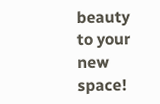beauty to your new space!